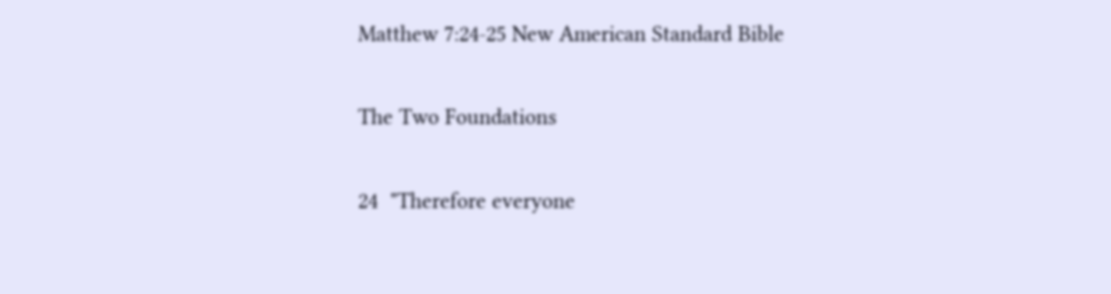Matthew 7:24-25 New American Standard Bible

The Two Foundations

24  "Therefore everyone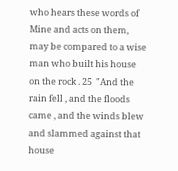who hears these words of Mine and acts on them, may be compared to a wise man who built his house on the rock . 25  "And the rain fell , and the floods came , and the winds blew and slammed against that house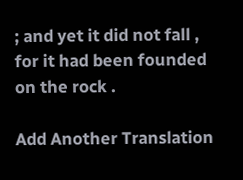; and yet it did not fall , for it had been founded on the rock .

Add Another Translation